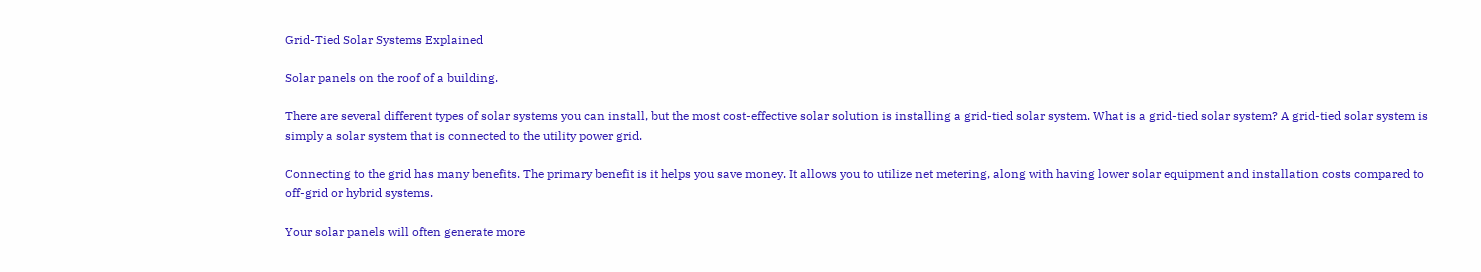Grid-Tied Solar Systems Explained

Solar panels on the roof of a building.

There are several different types of solar systems you can install, but the most cost-effective solar solution is installing a grid-tied solar system. What is a grid-tied solar system? A grid-tied solar system is simply a solar system that is connected to the utility power grid.

Connecting to the grid has many benefits. The primary benefit is it helps you save money. It allows you to utilize net metering, along with having lower solar equipment and installation costs compared to off-grid or hybrid systems.

Your solar panels will often generate more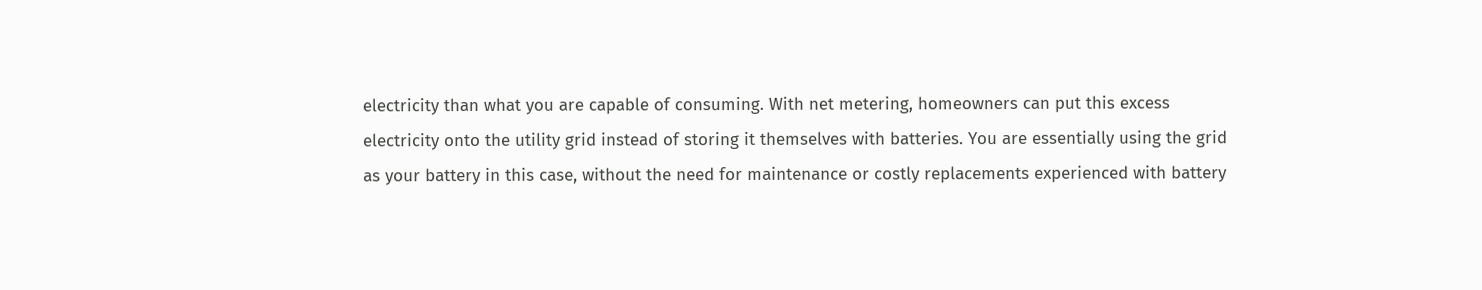electricity than what you are capable of consuming. With net metering, homeowners can put this excess electricity onto the utility grid instead of storing it themselves with batteries. You are essentially using the grid as your battery in this case, without the need for maintenance or costly replacements experienced with battery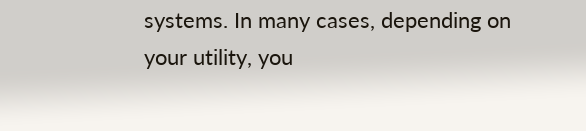systems. In many cases, depending on your utility, you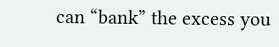can “bank” the excess you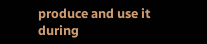produce and use it during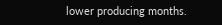lower producing months.